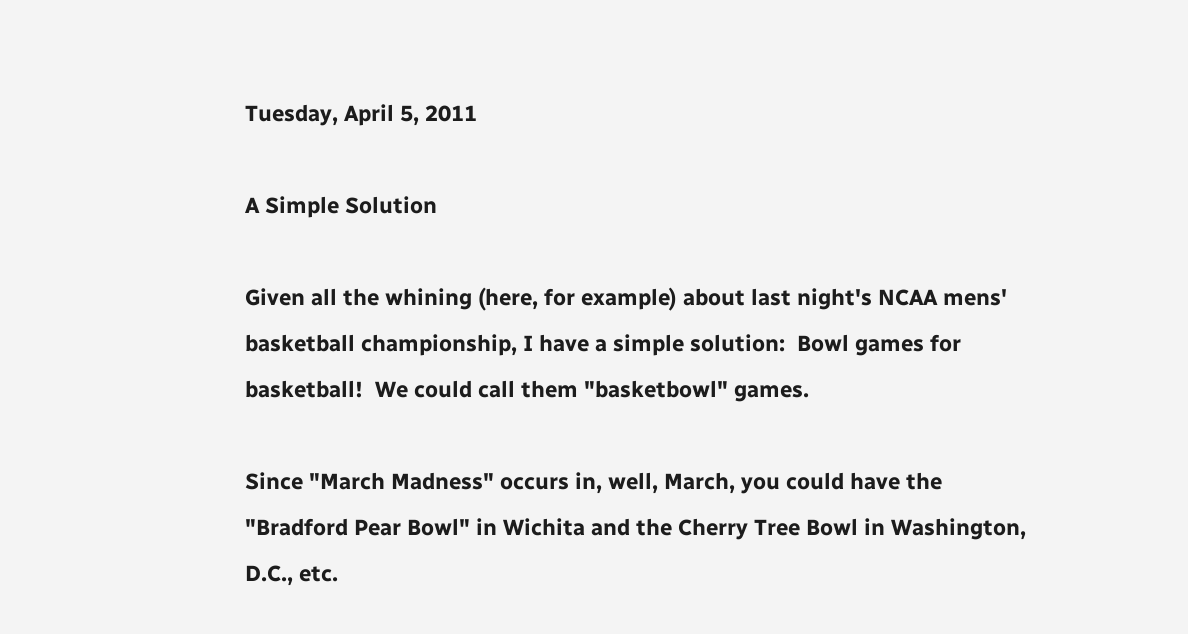Tuesday, April 5, 2011

A Simple Solution

Given all the whining (here, for example) about last night's NCAA mens' basketball championship, I have a simple solution:  Bowl games for basketball!  We could call them "basketbowl" games.

Since "March Madness" occurs in, well, March, you could have the "Bradford Pear Bowl" in Wichita and the Cherry Tree Bowl in Washington, D.C., etc.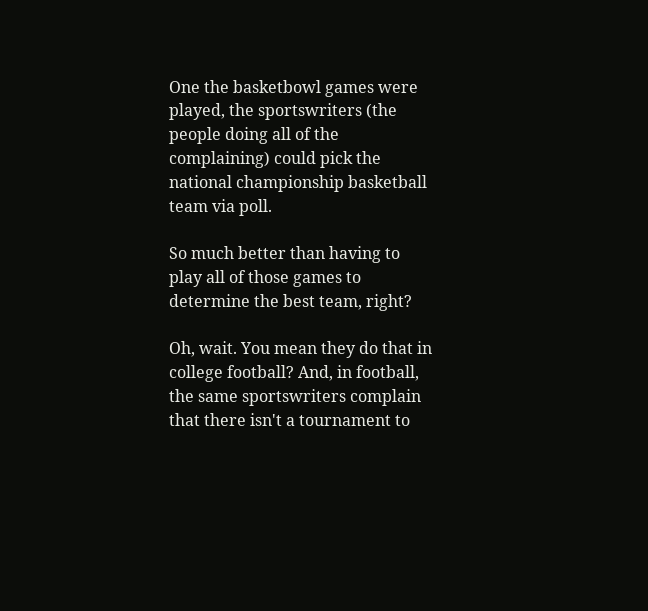One the basketbowl games were played, the sportswriters (the people doing all of the complaining) could pick the national championship basketball team via poll.

So much better than having to play all of those games to determine the best team, right?

Oh, wait. You mean they do that in college football? And, in football, the same sportswriters complain that there isn't a tournament to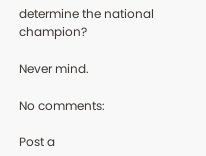determine the national champion?

Never mind.

No comments:

Post a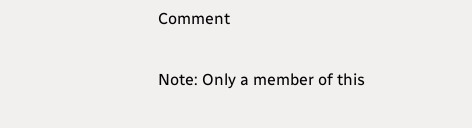Comment

Note: Only a member of this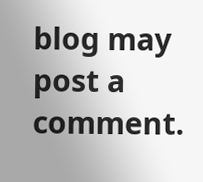blog may post a comment.